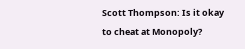Scott Thompson: Is it okay to cheat at Monopoly?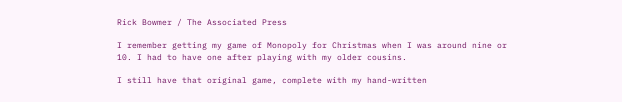Rick Bowmer / The Associated Press

I remember getting my game of Monopoly for Christmas when I was around nine or 10. I had to have one after playing with my older cousins.

I still have that original game, complete with my hand-written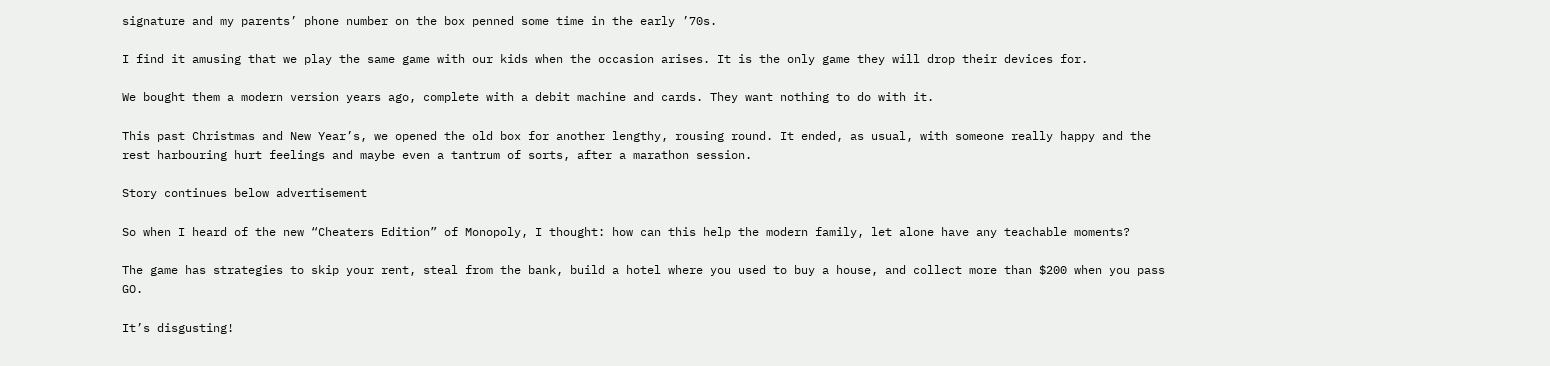signature and my parents’ phone number on the box penned some time in the early ’70s.

I find it amusing that we play the same game with our kids when the occasion arises. It is the only game they will drop their devices for.

We bought them a modern version years ago, complete with a debit machine and cards. They want nothing to do with it.

This past Christmas and New Year’s, we opened the old box for another lengthy, rousing round. It ended, as usual, with someone really happy and the rest harbouring hurt feelings and maybe even a tantrum of sorts, after a marathon session.

Story continues below advertisement

So when I heard of the new “Cheaters Edition” of Monopoly, I thought: how can this help the modern family, let alone have any teachable moments?

The game has strategies to skip your rent, steal from the bank, build a hotel where you used to buy a house, and collect more than $200 when you pass GO.

It’s disgusting!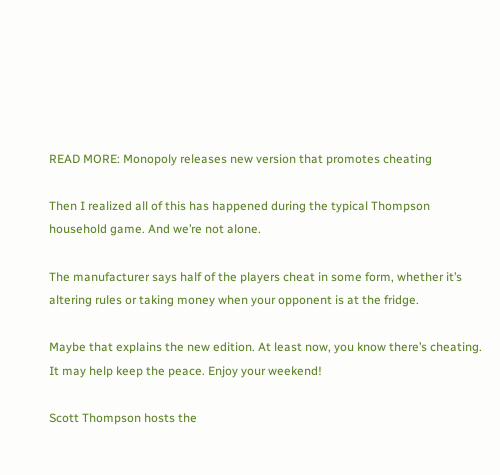READ MORE: Monopoly releases new version that promotes cheating

Then I realized all of this has happened during the typical Thompson household game. And we’re not alone.

The manufacturer says half of the players cheat in some form, whether it’s altering rules or taking money when your opponent is at the fridge.

Maybe that explains the new edition. At least now, you know there’s cheating. It may help keep the peace. Enjoy your weekend!

Scott Thompson hosts the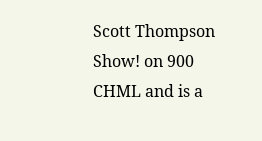Scott Thompson Show! on 900 CHML and is a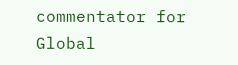commentator for Global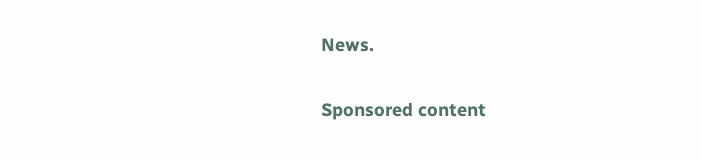News.

Sponsored content